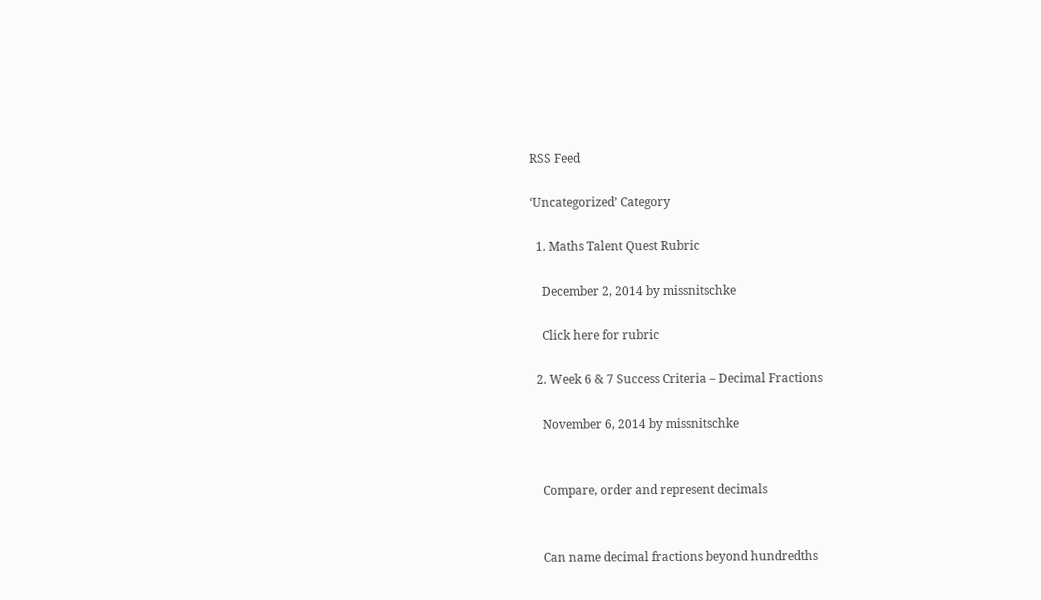RSS Feed

‘Uncategorized’ Category

  1. Maths Talent Quest Rubric

    December 2, 2014 by missnitschke

    Click here for rubric

  2. Week 6 & 7 Success Criteria – Decimal Fractions

    November 6, 2014 by missnitschke


    Compare, order and represent decimals


    Can name decimal fractions beyond hundredths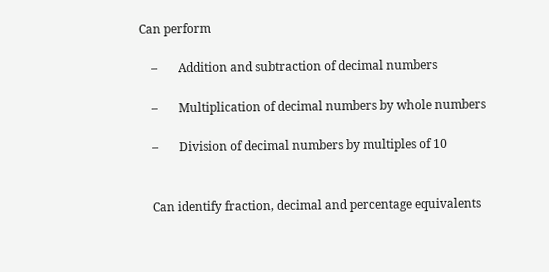Can perform

    –       Addition and subtraction of decimal numbers

    –       Multiplication of decimal numbers by whole numbers

    –       Division of decimal numbers by multiples of 10


    Can identify fraction, decimal and percentage equivalents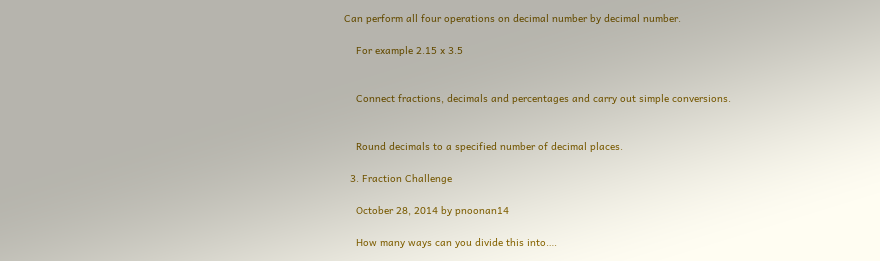Can perform all four operations on decimal number by decimal number.

    For example 2.15 x 3.5


    Connect fractions, decimals and percentages and carry out simple conversions.


    Round decimals to a specified number of decimal places.

  3. Fraction Challenge

    October 28, 2014 by pnoonan14

    How many ways can you divide this into….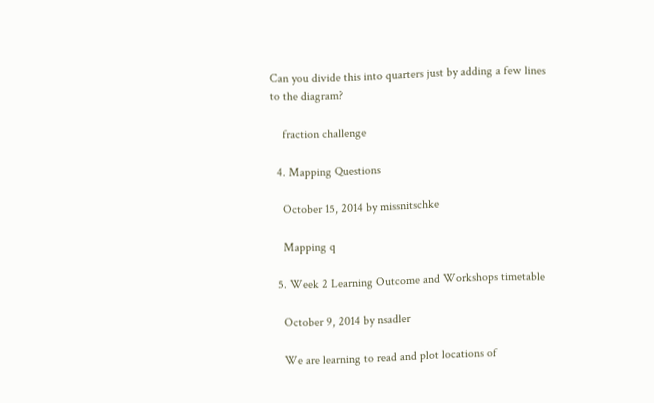Can you divide this into quarters just by adding a few lines to the diagram?

    fraction challenge

  4. Mapping Questions

    October 15, 2014 by missnitschke

    Mapping q

  5. Week 2 Learning Outcome and Workshops timetable

    October 9, 2014 by nsadler

    We are learning to read and plot locations of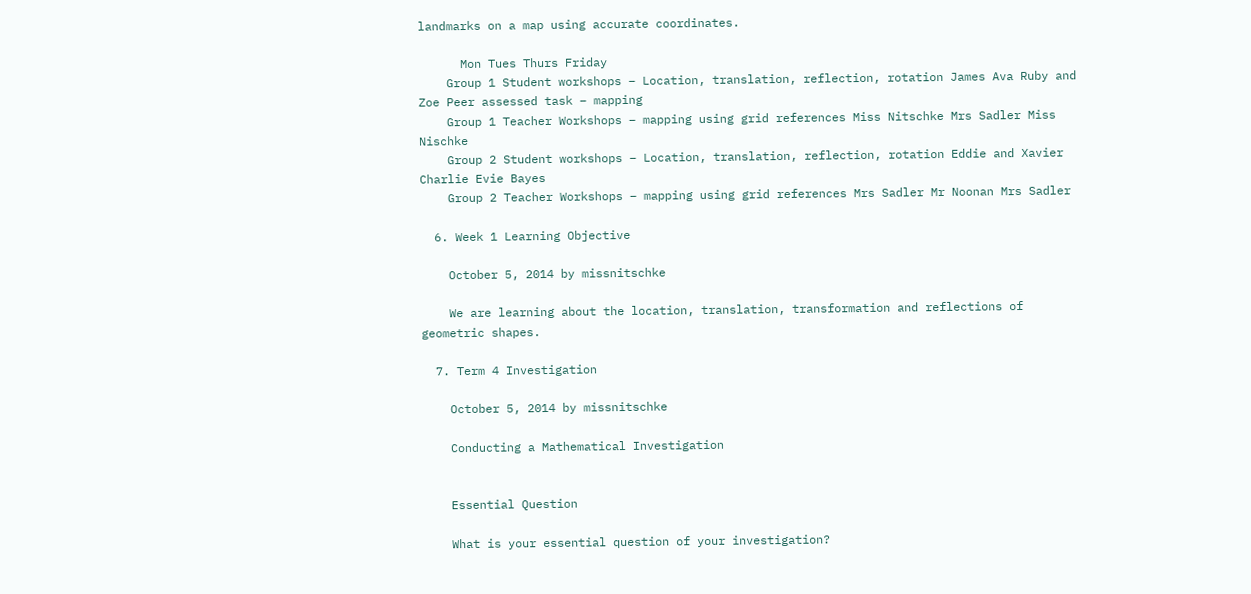landmarks on a map using accurate coordinates.

      Mon Tues Thurs Friday
    Group 1 Student workshops – Location, translation, reflection, rotation James Ava Ruby and Zoe Peer assessed task – mapping
    Group 1 Teacher Workshops – mapping using grid references Miss Nitschke Mrs Sadler Miss Nischke
    Group 2 Student workshops – Location, translation, reflection, rotation Eddie and Xavier Charlie Evie Bayes
    Group 2 Teacher Workshops – mapping using grid references Mrs Sadler Mr Noonan Mrs Sadler

  6. Week 1 Learning Objective

    October 5, 2014 by missnitschke

    We are learning about the location, translation, transformation and reflections of geometric shapes.

  7. Term 4 Investigation

    October 5, 2014 by missnitschke

    Conducting a Mathematical Investigation


    Essential Question

    What is your essential question of your investigation?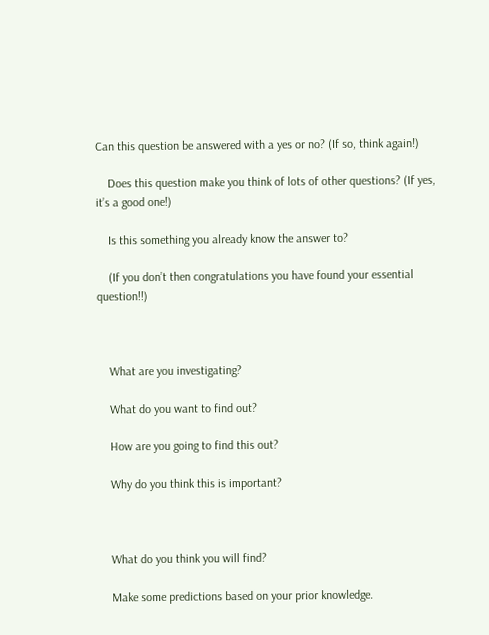Can this question be answered with a yes or no? (If so, think again!)

    Does this question make you think of lots of other questions? (If yes, it’s a good one!)

    Is this something you already know the answer to?

    (If you don’t then congratulations you have found your essential question!!)



    What are you investigating?

    What do you want to find out?

    How are you going to find this out?

    Why do you think this is important?



    What do you think you will find?

    Make some predictions based on your prior knowledge.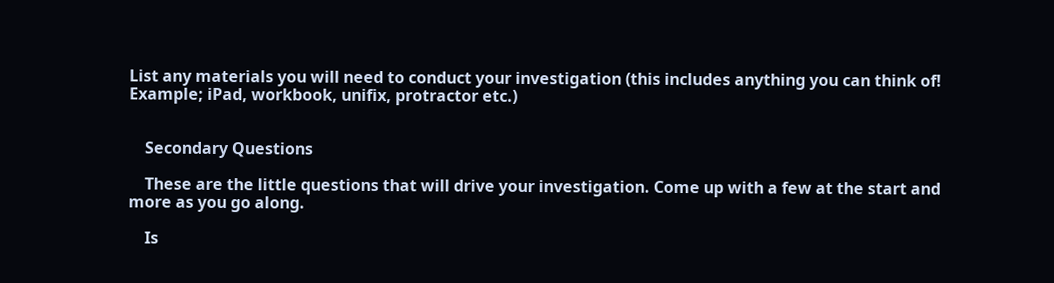List any materials you will need to conduct your investigation (this includes anything you can think of! Example; iPad, workbook, unifix, protractor etc.)


    Secondary Questions

    These are the little questions that will drive your investigation. Come up with a few at the start and more as you go along.

    Is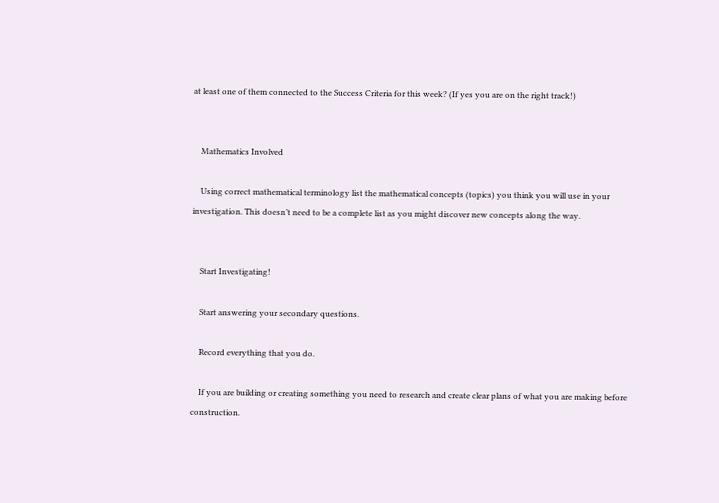at least one of them connected to the Success Criteria for this week? (If yes you are on the right track!)


    Mathematics Involved

    Using correct mathematical terminology list the mathematical concepts (topics) you think you will use in your investigation. This doesn’t need to be a complete list as you might discover new concepts along the way.


    Start Investigating!

    Start answering your secondary questions.

    Record everything that you do.

    If you are building or creating something you need to research and create clear plans of what you are making before construction.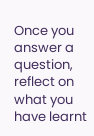Once you answer a question, reflect on what you have learnt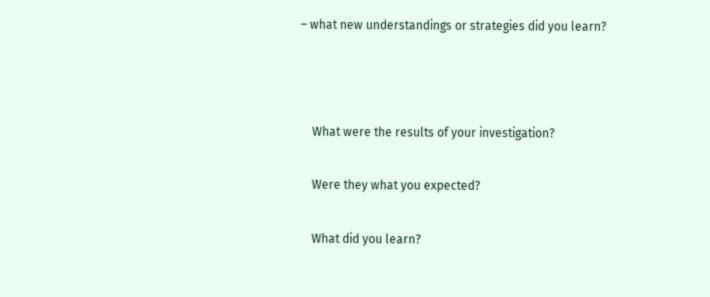– what new understandings or strategies did you learn?



    What were the results of your investigation?

    Were they what you expected?

    What did you learn?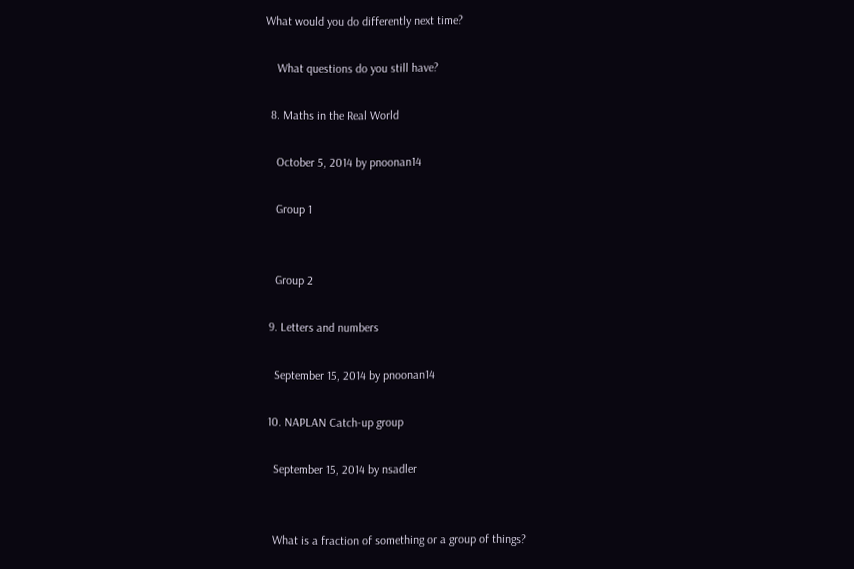What would you do differently next time?

    What questions do you still have?

  8. Maths in the Real World

    October 5, 2014 by pnoonan14

    Group 1


    Group 2

  9. Letters and numbers

    September 15, 2014 by pnoonan14

  10. NAPLAN Catch-up group

    September 15, 2014 by nsadler


    What is a fraction of something or a group of things?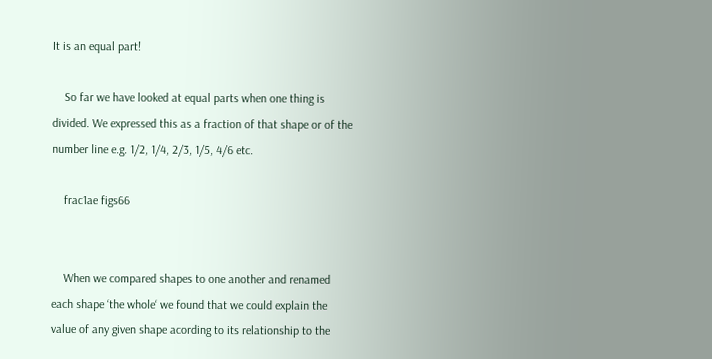It is an equal part!

    So far we have looked at equal parts when one thing is divided. We expressed this as a fraction of that shape or of the number line e.g. 1/2, 1/4, 2/3, 1/5, 4/6 etc.

    frac1ae figs66


    When we compared shapes to one another and renamed each shape ‘the whole‘ we found that we could explain the value of any given shape acording to its relationship to the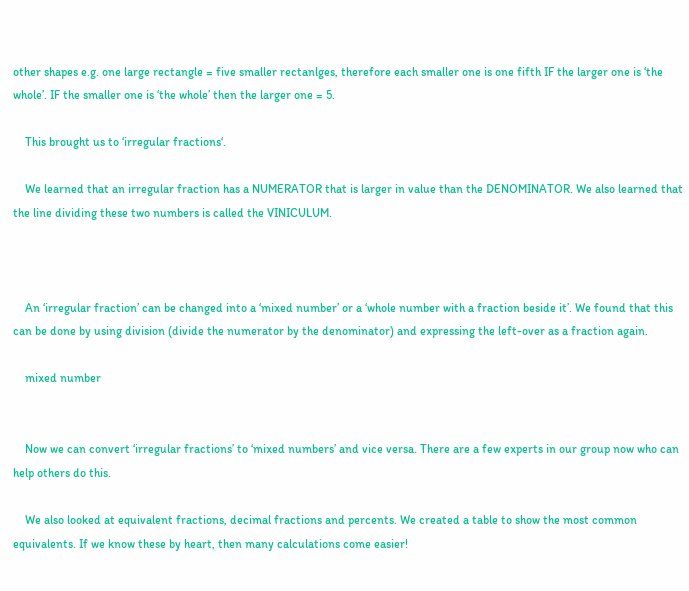other shapes e.g. one large rectangle = five smaller rectanlges, therefore each smaller one is one fifth IF the larger one is ‘the whole’. IF the smaller one is ‘the whole’ then the larger one = 5.

    This brought us to ‘irregular fractions‘.

    We learned that an irregular fraction has a NUMERATOR that is larger in value than the DENOMINATOR. We also learned that the line dividing these two numbers is called the VINICULUM.



    An ‘irregular fraction’ can be changed into a ‘mixed number’ or a ‘whole number with a fraction beside it’. We found that this can be done by using division (divide the numerator by the denominator) and expressing the left-over as a fraction again.

    mixed number


    Now we can convert ‘irregular fractions’ to ‘mixed numbers’ and vice versa. There are a few experts in our group now who can help others do this.

    We also looked at equivalent fractions, decimal fractions and percents. We created a table to show the most common equivalents. If we know these by heart, then many calculations come easier!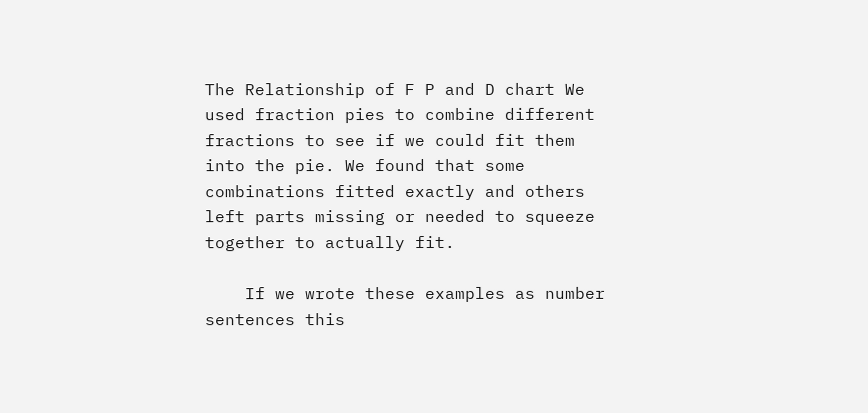The Relationship of F P and D chart We used fraction pies to combine different fractions to see if we could fit them into the pie. We found that some combinations fitted exactly and others left parts missing or needed to squeeze together to actually fit.

    If we wrote these examples as number sentences this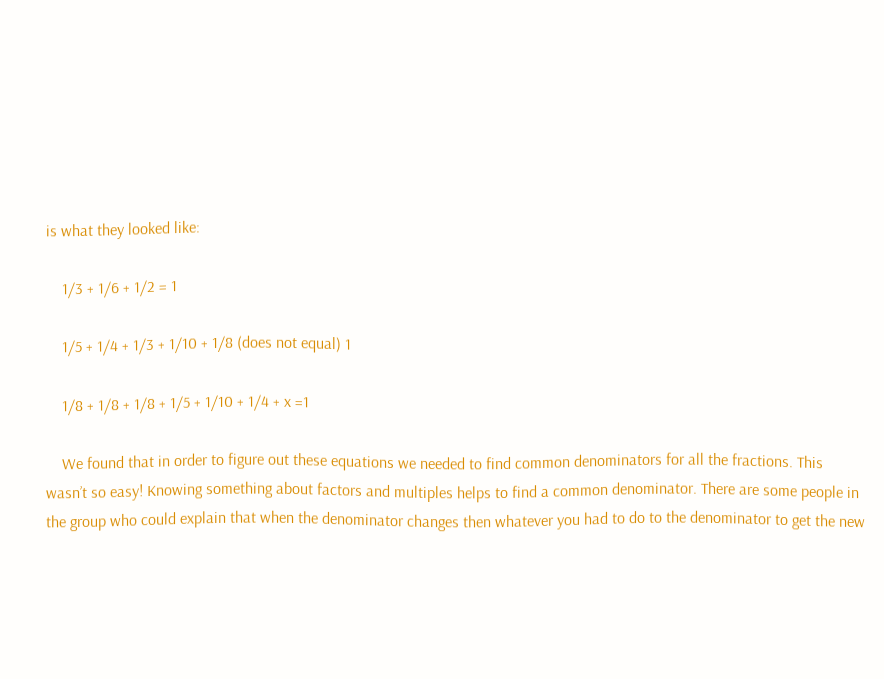is what they looked like:

    1/3 + 1/6 + 1/2 = 1

    1/5 + 1/4 + 1/3 + 1/10 + 1/8 (does not equal) 1

    1/8 + 1/8 + 1/8 + 1/5 + 1/10 + 1/4 + x =1

    We found that in order to figure out these equations we needed to find common denominators for all the fractions. This wasn’t so easy! Knowing something about factors and multiples helps to find a common denominator. There are some people in the group who could explain that when the denominator changes then whatever you had to do to the denominator to get the new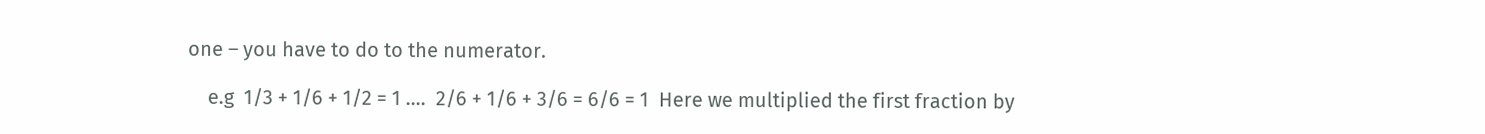one – you have to do to the numerator.

    e.g  1/3 + 1/6 + 1/2 = 1 ….  2/6 + 1/6 + 3/6 = 6/6 = 1  Here we multiplied the first fraction by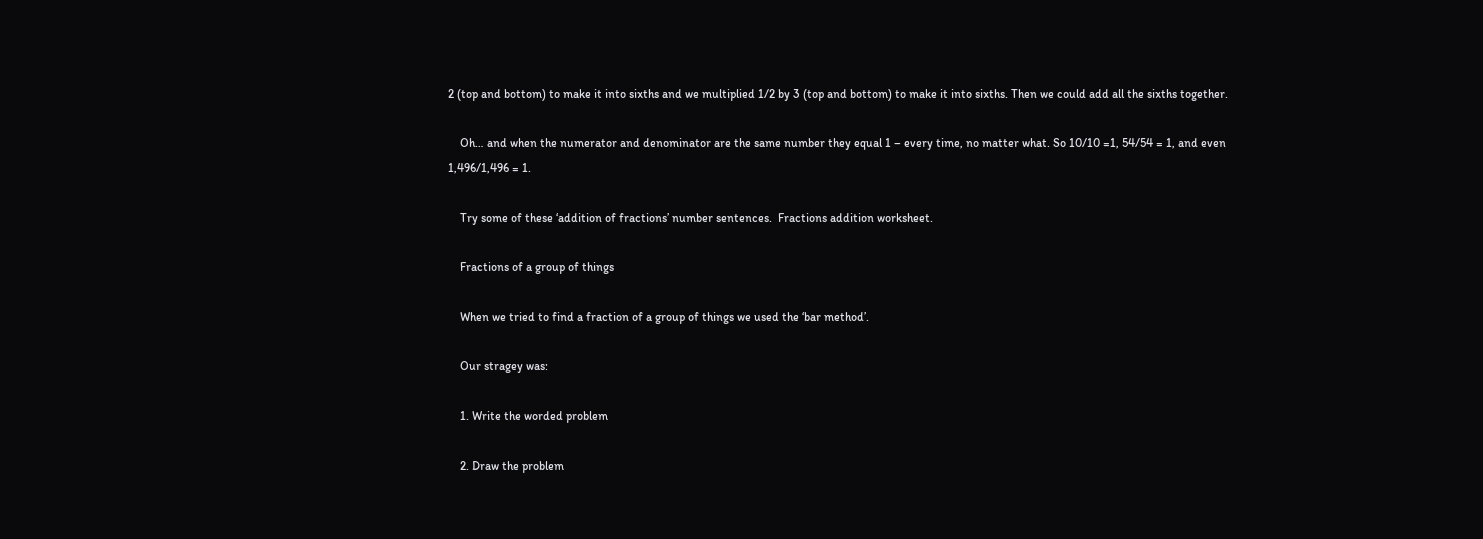2 (top and bottom) to make it into sixths and we multiplied 1/2 by 3 (top and bottom) to make it into sixths. Then we could add all the sixths together.

    Oh… and when the numerator and denominator are the same number they equal 1 – every time, no matter what. So 10/10 =1, 54/54 = 1, and even 1,496/1,496 = 1.

    Try some of these ‘addition of fractions’ number sentences.  Fractions addition worksheet.

    Fractions of a group of things

    When we tried to find a fraction of a group of things we used the ‘bar method’.

    Our stragey was:

    1. Write the worded problem

    2. Draw the problem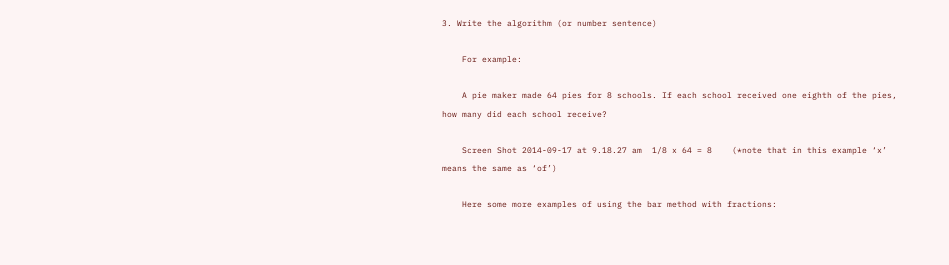3. Write the algorithm (or number sentence)

    For example:

    A pie maker made 64 pies for 8 schools. If each school received one eighth of the pies, how many did each school receive?

    Screen Shot 2014-09-17 at 9.18.27 am  1/8 x 64 = 8    (*note that in this example ‘x’ means the same as ‘of’)

    Here some more examples of using the bar method with fractions: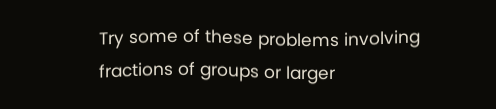Try some of these problems involving fractions of groups or larger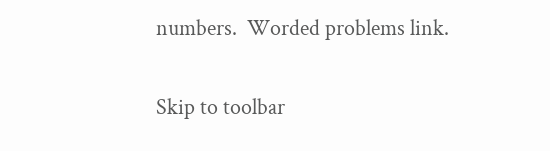numbers.  Worded problems link.


Skip to toolbar